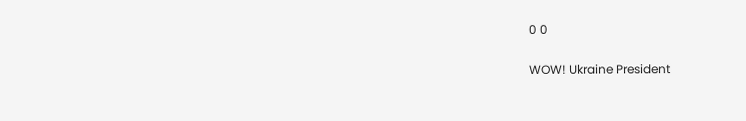0 0

WOW! Ukraine President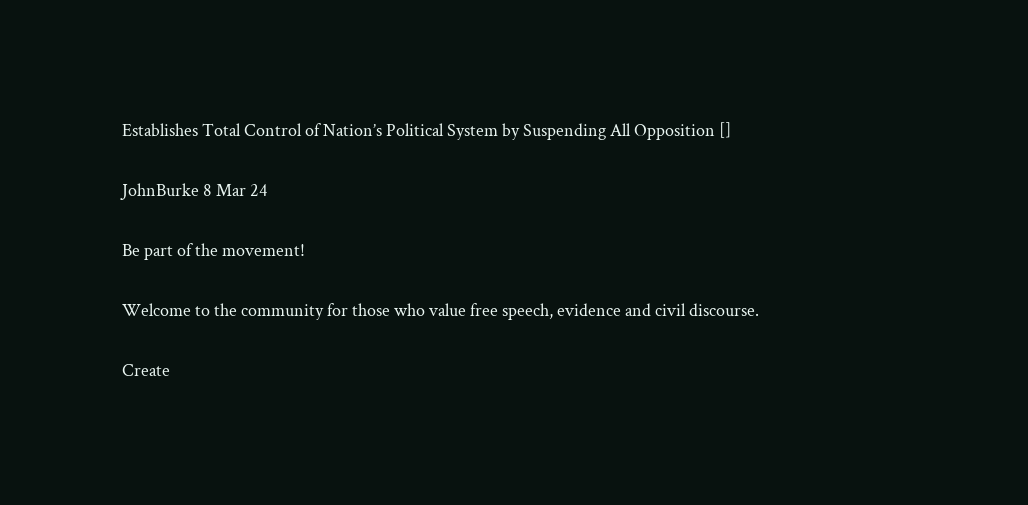Establishes Total Control of Nation’s Political System by Suspending All Opposition []

JohnBurke 8 Mar 24

Be part of the movement!

Welcome to the community for those who value free speech, evidence and civil discourse.

Create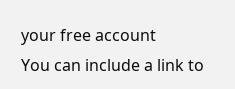your free account
You can include a link to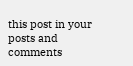this post in your posts and comments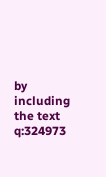by including the text q:324973